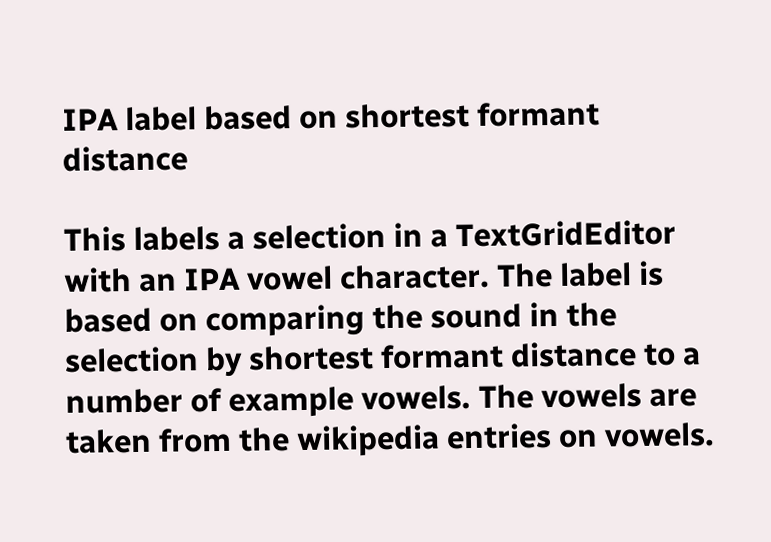IPA label based on shortest formant distance

This labels a selection in a TextGridEditor with an IPA vowel character. The label is based on comparing the sound in the selection by shortest formant distance to a number of example vowels. The vowels are taken from the wikipedia entries on vowels.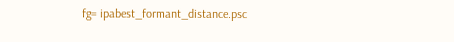fg= ipabest_formant_distance.psc